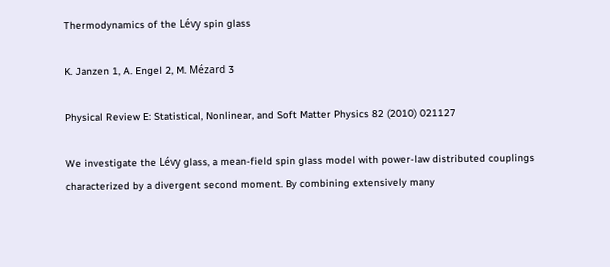Thermodynamics of the Lévy spin glass

K. Janzen 1, A. Engel 2, M. Mézard 3

Physical Review E: Statistical, Nonlinear, and Soft Matter Physics 82 (2010) 021127

We investigate the Lévy glass, a mean-field spin glass model with power-law distributed couplings characterized by a divergent second moment. By combining extensively many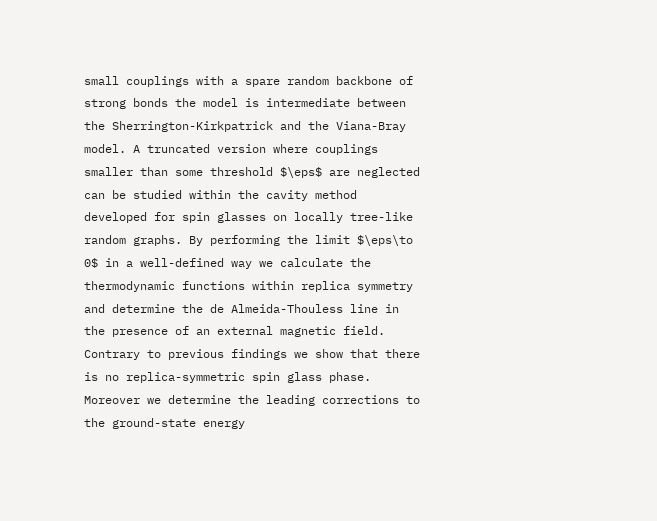small couplings with a spare random backbone of strong bonds the model is intermediate between the Sherrington-Kirkpatrick and the Viana-Bray model. A truncated version where couplings smaller than some threshold $\eps$ are neglected can be studied within the cavity method developed for spin glasses on locally tree-like random graphs. By performing the limit $\eps\to 0$ in a well-defined way we calculate the thermodynamic functions within replica symmetry and determine the de Almeida-Thouless line in the presence of an external magnetic field. Contrary to previous findings we show that there is no replica-symmetric spin glass phase. Moreover we determine the leading corrections to the ground-state energy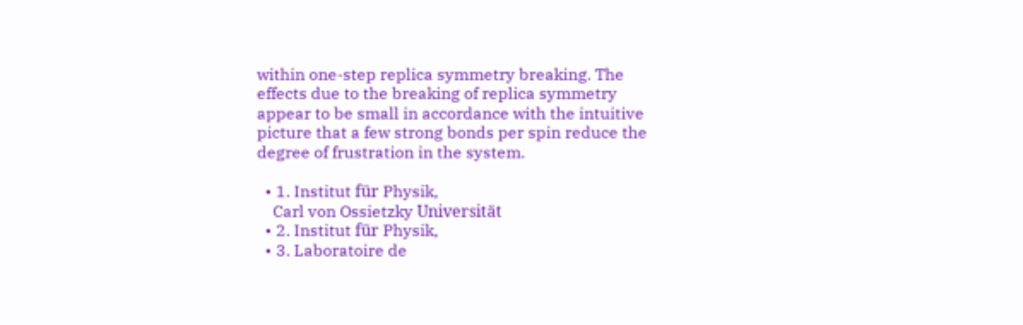within one-step replica symmetry breaking. The effects due to the breaking of replica symmetry appear to be small in accordance with the intuitive picture that a few strong bonds per spin reduce the degree of frustration in the system.

  • 1. Institut für Physik,
    Carl von Ossietzky Universität
  • 2. Institut für Physik,
  • 3. Laboratoire de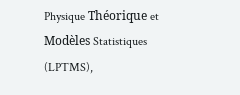Physique Théorique et Modèles Statistiques (LPTMS),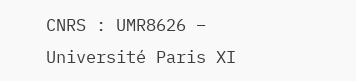CNRS : UMR8626 – Université Paris XI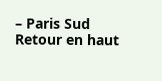– Paris Sud
Retour en haut